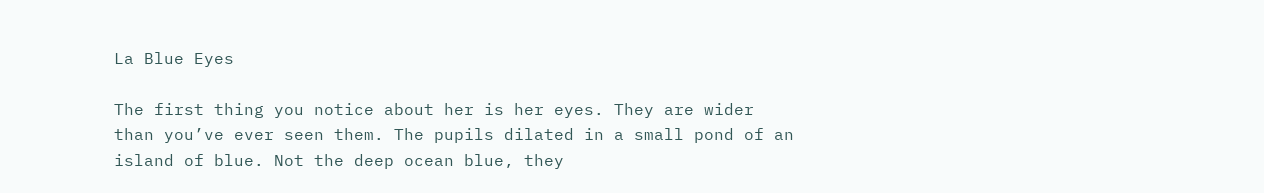La Blue Eyes

The first thing you notice about her is her eyes. They are wider than you’ve ever seen them. The pupils dilated in a small pond of an island of blue. Not the deep ocean blue, they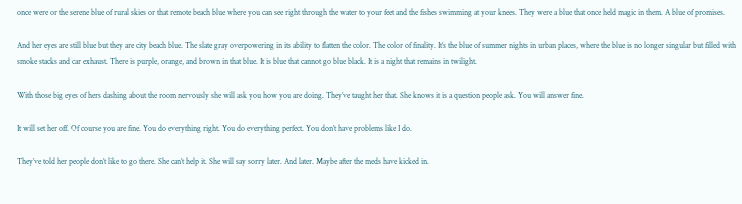once were or the serene blue of rural skies or that remote beach blue where you can see right through the water to your feet and the fishes swimming at your knees. They were a blue that once held magic in them. A blue of promises.

And her eyes are still blue but they are city beach blue. The slate gray overpowering in its ability to flatten the color. The color of finality. It’s the blue of summer nights in urban places, where the blue is no longer singular but filled with smoke stacks and car exhaust. There is purple, orange, and brown in that blue. It is blue that cannot go blue black. It is a night that remains in twilight.

With those big eyes of hers dashing about the room nervously she will ask you how you are doing. They’ve taught her that. She knows it is a question people ask. You will answer fine.

It will set her off. Of course you are fine. You do everything right. You do everything perfect. You don’t have problems like I do.

They’ve told her people don’t like to go there. She can’t help it. She will say sorry later. And later. Maybe after the meds have kicked in.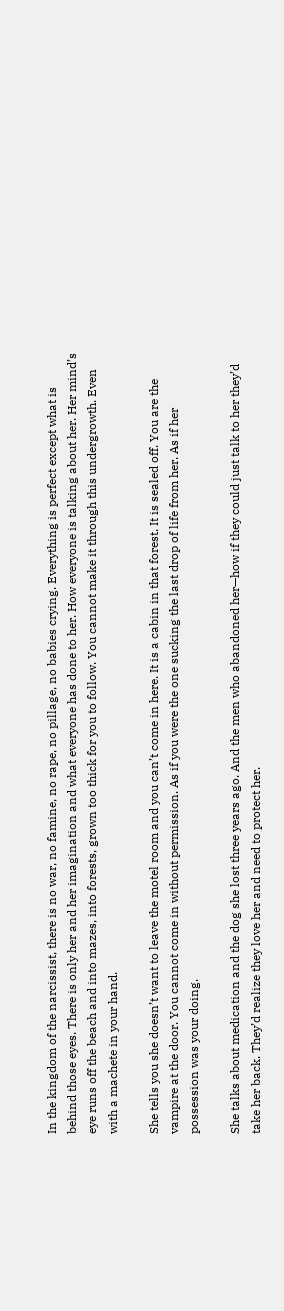In the kingdom of the narcissist, there is no war, no famine, no rape, no pillage, no babies crying. Everything is perfect except what is behind those eyes. There is only her and her imagination and what everyone has done to her. How everyone is talking about her. Her mind’s eye runs off the beach and into mazes, into forests, grown too thick for you to follow. You cannot make it through this undergrowth. Even with a machete in your hand.

She tells you she doesn’t want to leave the motel room and you can’t come in here. It is a cabin in that forest. It is sealed off. You are the vampire at the door. You cannot come in without permission. As if you were the one sucking the last drop of life from her. As if her possession was your doing.

She talks about medication and the dog she lost three years ago. And the men who abandoned her—how if they could just talk to her they’d take her back. They’d realize they love her and need to protect her.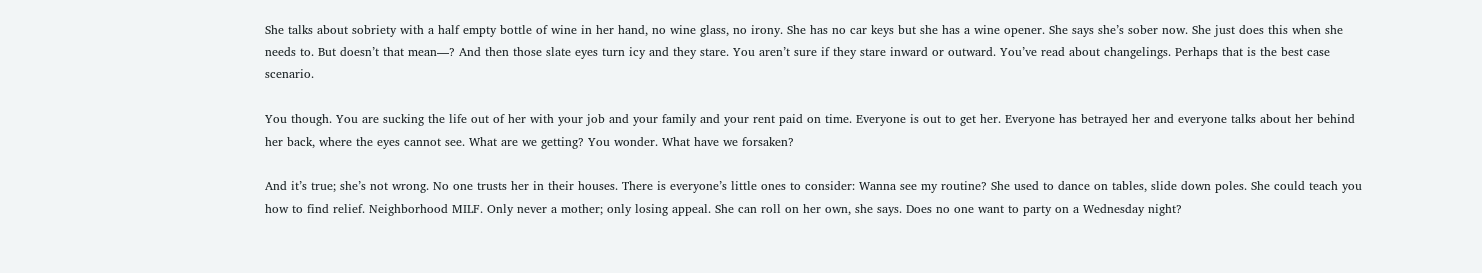She talks about sobriety with a half empty bottle of wine in her hand, no wine glass, no irony. She has no car keys but she has a wine opener. She says she’s sober now. She just does this when she needs to. But doesn’t that mean—? And then those slate eyes turn icy and they stare. You aren’t sure if they stare inward or outward. You’ve read about changelings. Perhaps that is the best case scenario.

You though. You are sucking the life out of her with your job and your family and your rent paid on time. Everyone is out to get her. Everyone has betrayed her and everyone talks about her behind her back, where the eyes cannot see. What are we getting? You wonder. What have we forsaken?

And it’s true; she’s not wrong. No one trusts her in their houses. There is everyone’s little ones to consider: Wanna see my routine? She used to dance on tables, slide down poles. She could teach you how to find relief. Neighborhood MILF. Only never a mother; only losing appeal. She can roll on her own, she says. Does no one want to party on a Wednesday night?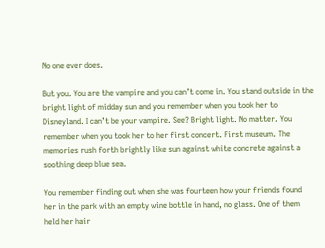No one ever does.

But you. You are the vampire and you can’t come in. You stand outside in the bright light of midday sun and you remember when you took her to Disneyland. I can’t be your vampire. See? Bright light. No matter. You remember when you took her to her first concert. First museum. The memories rush forth brightly like sun against white concrete against a soothing deep blue sea.

You remember finding out when she was fourteen how your friends found her in the park with an empty wine bottle in hand, no glass. One of them held her hair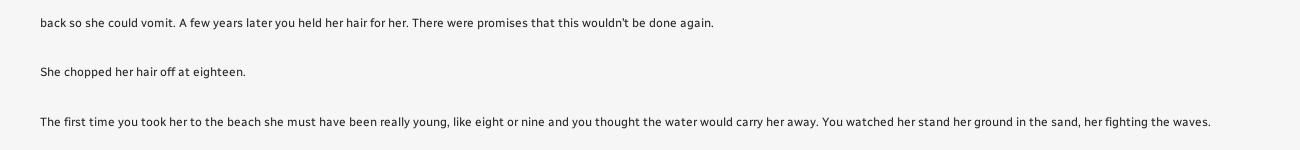back so she could vomit. A few years later you held her hair for her. There were promises that this wouldn’t be done again.

She chopped her hair off at eighteen.

The first time you took her to the beach she must have been really young, like eight or nine and you thought the water would carry her away. You watched her stand her ground in the sand, her fighting the waves.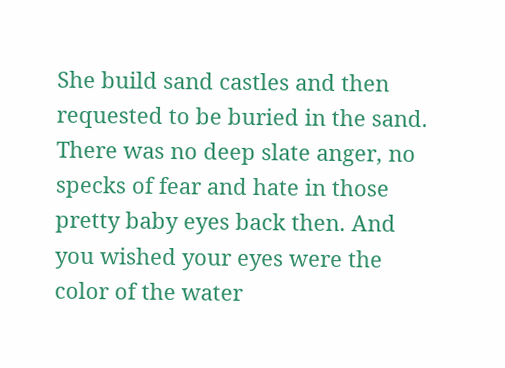She build sand castles and then requested to be buried in the sand. There was no deep slate anger, no specks of fear and hate in those pretty baby eyes back then. And you wished your eyes were the color of the water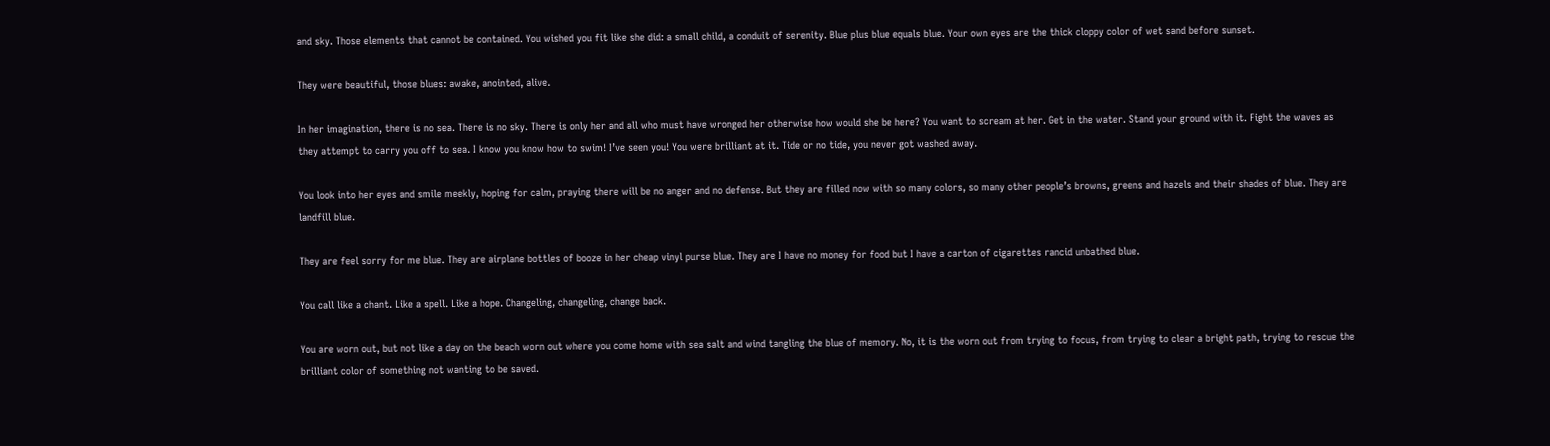and sky. Those elements that cannot be contained. You wished you fit like she did: a small child, a conduit of serenity. Blue plus blue equals blue. Your own eyes are the thick cloppy color of wet sand before sunset.

They were beautiful, those blues: awake, anointed, alive.

In her imagination, there is no sea. There is no sky. There is only her and all who must have wronged her otherwise how would she be here? You want to scream at her. Get in the water. Stand your ground with it. Fight the waves as they attempt to carry you off to sea. I know you know how to swim! I’ve seen you! You were brilliant at it. Tide or no tide, you never got washed away.

You look into her eyes and smile meekly, hoping for calm, praying there will be no anger and no defense. But they are filled now with so many colors, so many other people’s browns, greens and hazels and their shades of blue. They are landfill blue.

They are feel sorry for me blue. They are airplane bottles of booze in her cheap vinyl purse blue. They are I have no money for food but I have a carton of cigarettes rancid unbathed blue.

You call like a chant. Like a spell. Like a hope. Changeling, changeling, change back.

You are worn out, but not like a day on the beach worn out where you come home with sea salt and wind tangling the blue of memory. No, it is the worn out from trying to focus, from trying to clear a bright path, trying to rescue the brilliant color of something not wanting to be saved.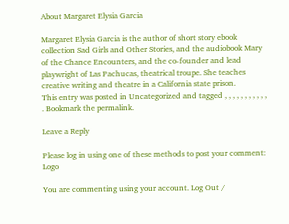About Margaret Elysia Garcia

Margaret Elysia Garcia is the author of short story ebook collection Sad Girls and Other Stories, and the audiobook Mary of the Chance Encounters, and the co-founder and lead playwright of Las Pachucas, theatrical troupe. She teaches creative writing and theatre in a California state prison.
This entry was posted in Uncategorized and tagged , , , , , , , , , , , . Bookmark the permalink.

Leave a Reply

Please log in using one of these methods to post your comment: Logo

You are commenting using your account. Log Out /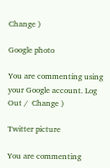Change )

Google photo

You are commenting using your Google account. Log Out /  Change )

Twitter picture

You are commenting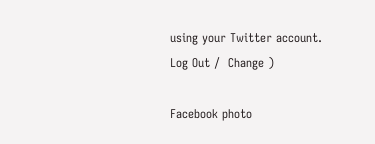using your Twitter account. Log Out /  Change )

Facebook photo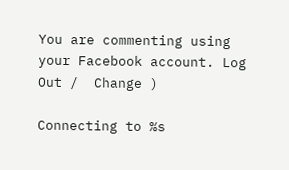You are commenting using your Facebook account. Log Out /  Change )

Connecting to %s